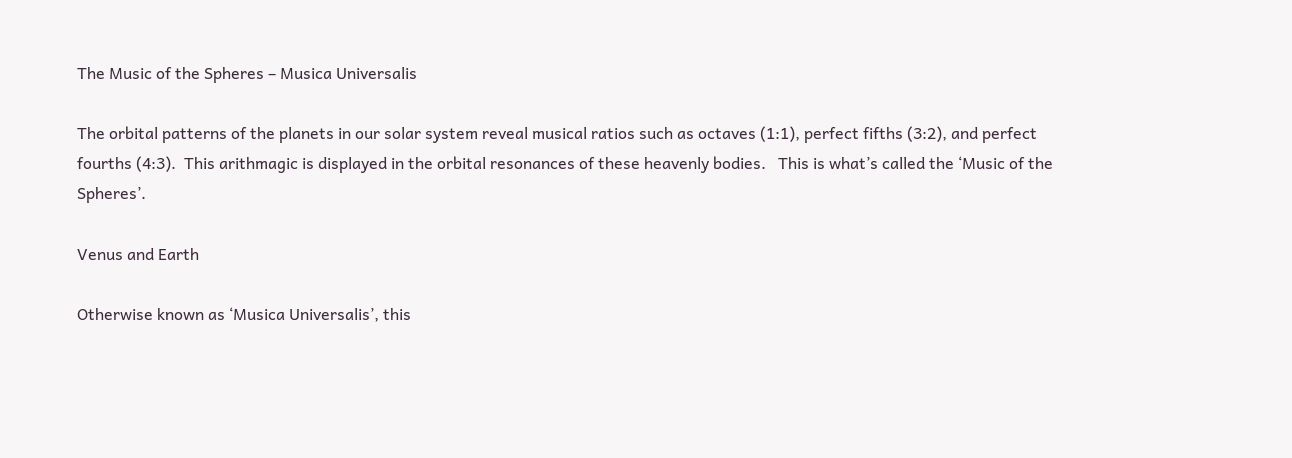The Music of the Spheres – Musica Universalis

The orbital patterns of the planets in our solar system reveal musical ratios such as octaves (1:1), perfect fifths (3:2), and perfect fourths (4:3).  This arithmagic is displayed in the orbital resonances of these heavenly bodies.   This is what’s called the ‘Music of the Spheres’.

Venus and Earth

Otherwise known as ‘Musica Universalis’, this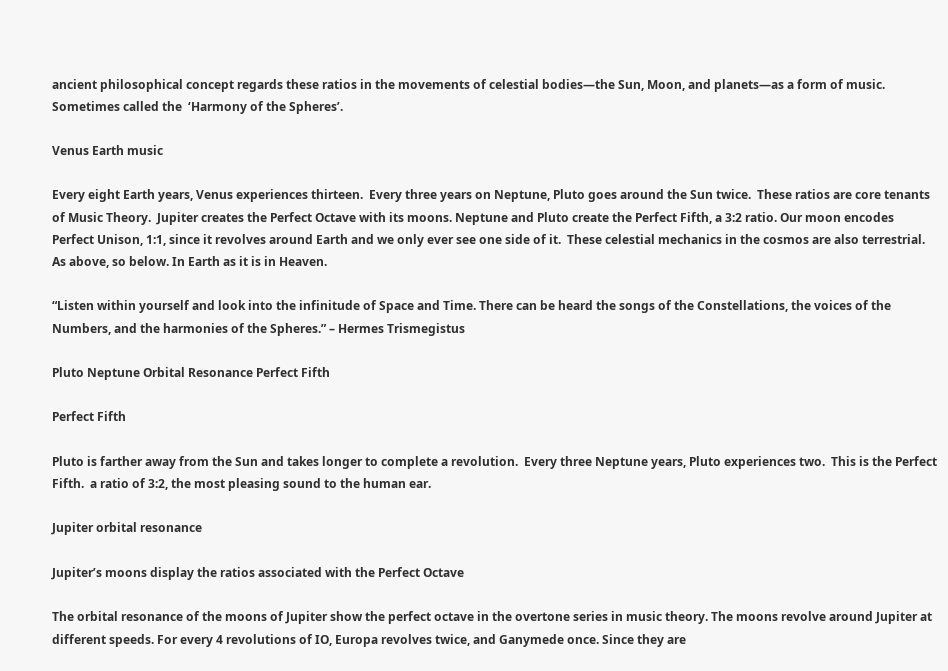ancient philosophical concept regards these ratios in the movements of celestial bodies—the Sun, Moon, and planets—as a form of music.  Sometimes called the  ‘Harmony of the Spheres’.

Venus Earth music

Every eight Earth years, Venus experiences thirteen.  Every three years on Neptune, Pluto goes around the Sun twice.  These ratios are core tenants of Music Theory.  Jupiter creates the Perfect Octave with its moons. Neptune and Pluto create the Perfect Fifth, a 3:2 ratio. Our moon encodes Perfect Unison, 1:1, since it revolves around Earth and we only ever see one side of it.  These celestial mechanics in the cosmos are also terrestrial.  As above, so below. In Earth as it is in Heaven.

“Listen within yourself and look into the infinitude of Space and Time. There can be heard the songs of the Constellations, the voices of the Numbers, and the harmonies of the Spheres.” – Hermes Trismegistus

Pluto Neptune Orbital Resonance Perfect Fifth

Perfect Fifth

Pluto is farther away from the Sun and takes longer to complete a revolution.  Every three Neptune years, Pluto experiences two.  This is the Perfect Fifth.  a ratio of 3:2, the most pleasing sound to the human ear.

Jupiter orbital resonance

Jupiter’s moons display the ratios associated with the Perfect Octave

The orbital resonance of the moons of Jupiter show the perfect octave in the overtone series in music theory. The moons revolve around Jupiter at different speeds. For every 4 revolutions of IO, Europa revolves twice, and Ganymede once. Since they are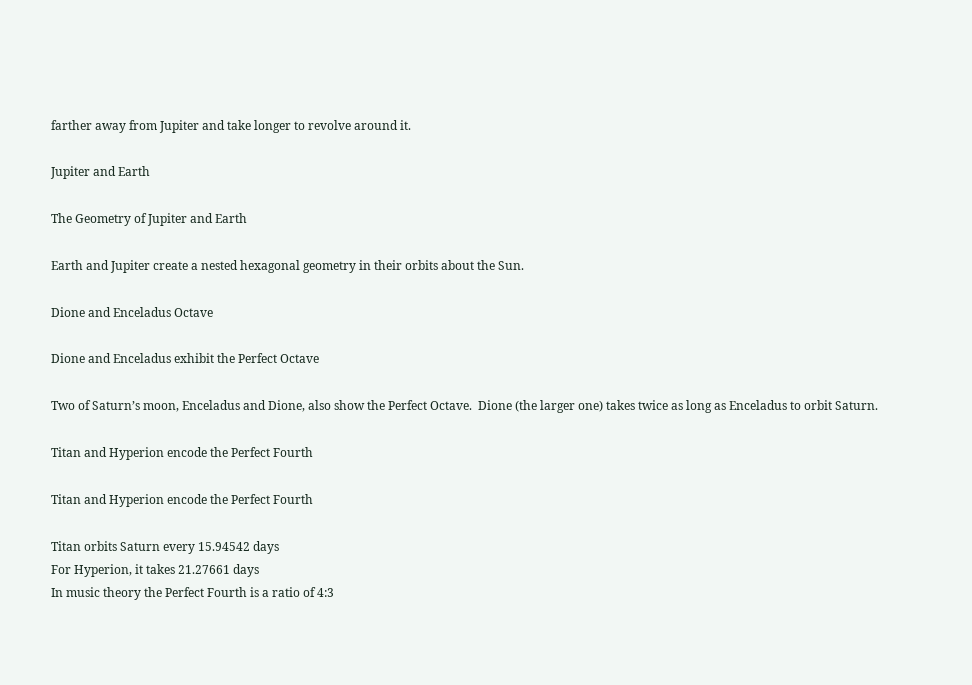farther away from Jupiter and take longer to revolve around it.

Jupiter and Earth

The Geometry of Jupiter and Earth

Earth and Jupiter create a nested hexagonal geometry in their orbits about the Sun.

Dione and Enceladus Octave

Dione and Enceladus exhibit the Perfect Octave

Two of Saturn’s moon, Enceladus and Dione, also show the Perfect Octave.  Dione (the larger one) takes twice as long as Enceladus to orbit Saturn.

Titan and Hyperion encode the Perfect Fourth

Titan and Hyperion encode the Perfect Fourth

Titan orbits Saturn every 15.94542 days
For Hyperion, it takes 21.27661 days
In music theory the Perfect Fourth is a ratio of 4:3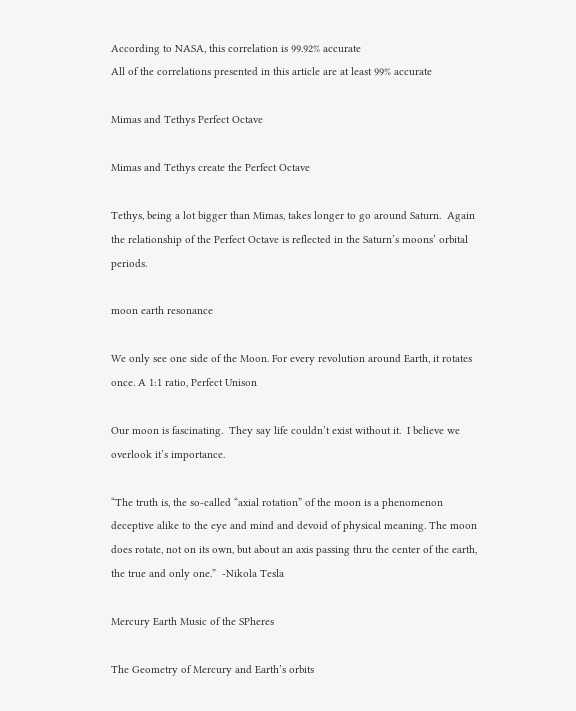According to NASA, this correlation is 99.92% accurate
All of the correlations presented in this article are at least 99% accurate

Mimas and Tethys Perfect Octave

Mimas and Tethys create the Perfect Octave

Tethys, being a lot bigger than Mimas, takes longer to go around Saturn.  Again the relationship of the Perfect Octave is reflected in the Saturn’s moons’ orbital periods.

moon earth resonance

We only see one side of the Moon. For every revolution around Earth, it rotates once. A 1:1 ratio, Perfect Unison

Our moon is fascinating.  They say life couldn’t exist without it.  I believe we overlook it’s importance.

“The truth is, the so-called “axial rotation” of the moon is a phenomenon deceptive alike to the eye and mind and devoid of physical meaning. The moon does rotate, not on its own, but about an axis passing thru the center of the earth, the true and only one.”  -Nikola Tesla

Mercury Earth Music of the SPheres

The Geometry of Mercury and Earth’s orbits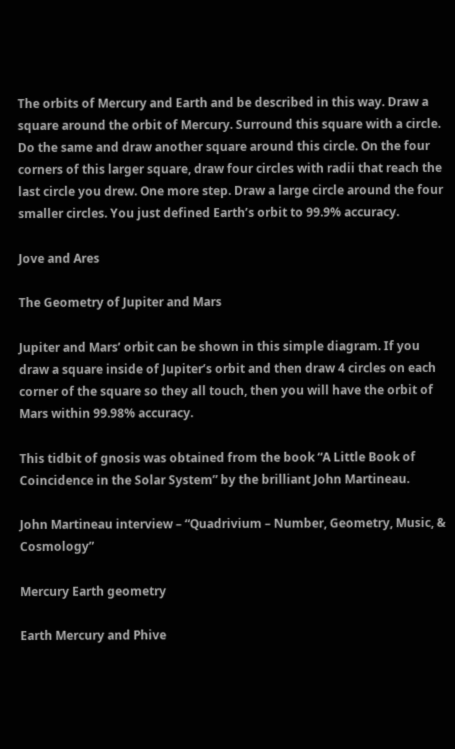The orbits of Mercury and Earth and be described in this way. Draw a square around the orbit of Mercury. Surround this square with a circle. Do the same and draw another square around this circle. On the four corners of this larger square, draw four circles with radii that reach the last circle you drew. One more step. Draw a large circle around the four smaller circles. You just defined Earth’s orbit to 99.9% accuracy.

Jove and Ares

The Geometry of Jupiter and Mars

Jupiter and Mars’ orbit can be shown in this simple diagram. If you draw a square inside of Jupiter’s orbit and then draw 4 circles on each corner of the square so they all touch, then you will have the orbit of Mars within 99.98% accuracy.

This tidbit of gnosis was obtained from the book “A Little Book of Coincidence in the Solar System” by the brilliant John Martineau.

John Martineau interview – “Quadrivium – Number, Geometry, Music, & Cosmology”

Mercury Earth geometry

Earth Mercury and Phive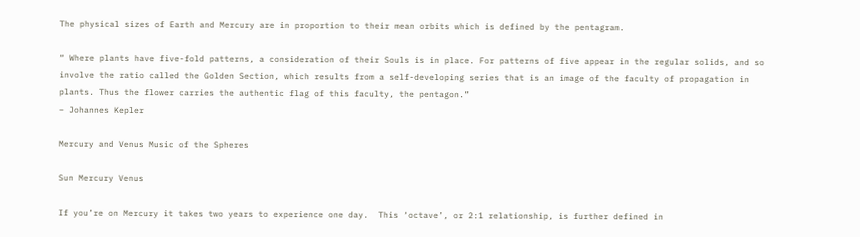The physical sizes of Earth and Mercury are in proportion to their mean orbits which is defined by the pentagram.

“ Where plants have five-fold patterns, a consideration of their Souls is in place. For patterns of five appear in the regular solids, and so involve the ratio called the Golden Section, which results from a self-developing series that is an image of the faculty of propagation in plants. Thus the flower carries the authentic flag of this faculty, the pentagon.”
– Johannes Kepler

Mercury and Venus Music of the Spheres

Sun Mercury Venus

If you’re on Mercury it takes two years to experience one day.  This ‘octave’, or 2:1 relationship, is further defined in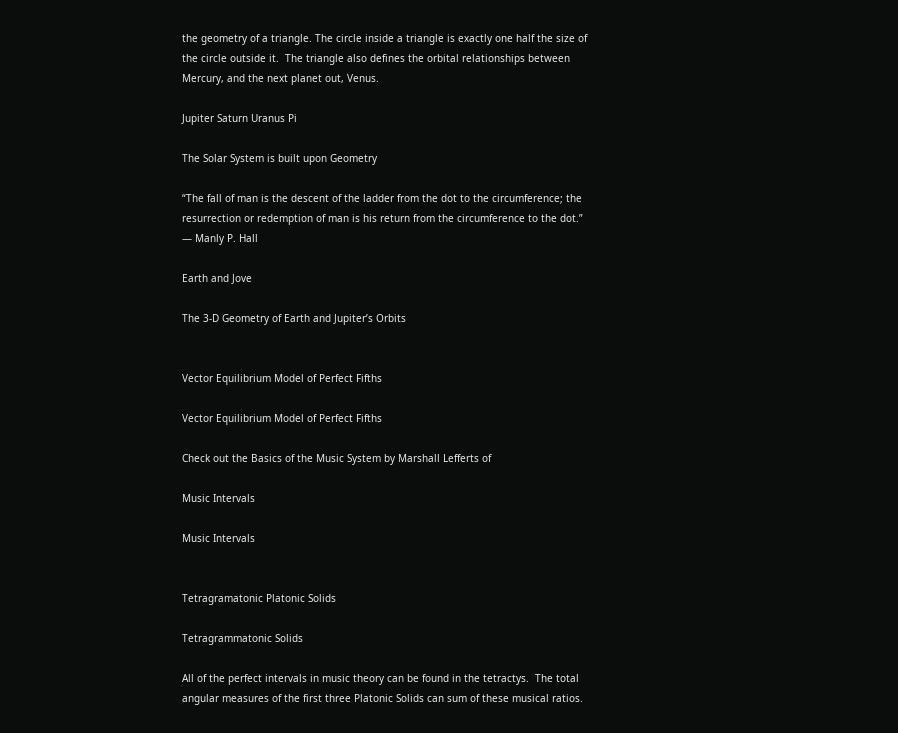the geometry of a triangle. The circle inside a triangle is exactly one half the size of the circle outside it.  The triangle also defines the orbital relationships between Mercury, and the next planet out, Venus.

Jupiter Saturn Uranus Pi

The Solar System is built upon Geometry

“The fall of man is the descent of the ladder from the dot to the circumference; the resurrection or redemption of man is his return from the circumference to the dot.” — Manly P. Hall

Earth and Jove

The 3-D Geometry of Earth and Jupiter’s Orbits


Vector Equilibrium Model of Perfect Fifths

Vector Equilibrium Model of Perfect Fifths

Check out the Basics of the Music System by Marshall Lefferts of

Music Intervals

Music Intervals


Tetragramatonic Platonic Solids

Tetragrammatonic Solids

All of the perfect intervals in music theory can be found in the tetractys.  The total angular measures of the first three Platonic Solids can sum of these musical ratios.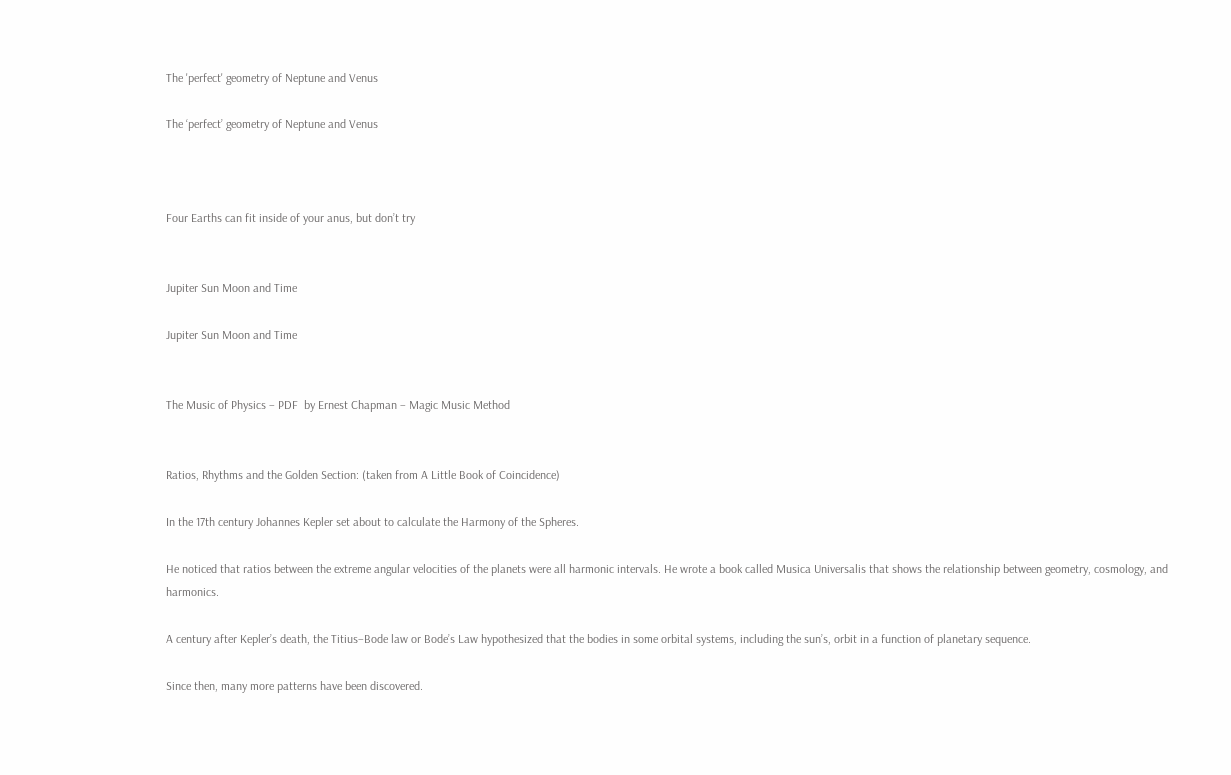The 'perfect' geometry of Neptune and Venus

The ‘perfect’ geometry of Neptune and Venus



Four Earths can fit inside of your anus, but don’t try


Jupiter Sun Moon and Time

Jupiter Sun Moon and Time


The Music of Physics – PDF  by Ernest Chapman – Magic Music Method


Ratios, Rhythms and the Golden Section: (taken from A Little Book of Coincidence)

In the 17th century Johannes Kepler set about to calculate the Harmony of the Spheres.

He noticed that ratios between the extreme angular velocities of the planets were all harmonic intervals. He wrote a book called Musica Universalis that shows the relationship between geometry, cosmology, and harmonics.

A century after Kepler’s death, the Titius–Bode law or Bode’s Law hypothesized that the bodies in some orbital systems, including the sun’s, orbit in a function of planetary sequence.

Since then, many more patterns have been discovered.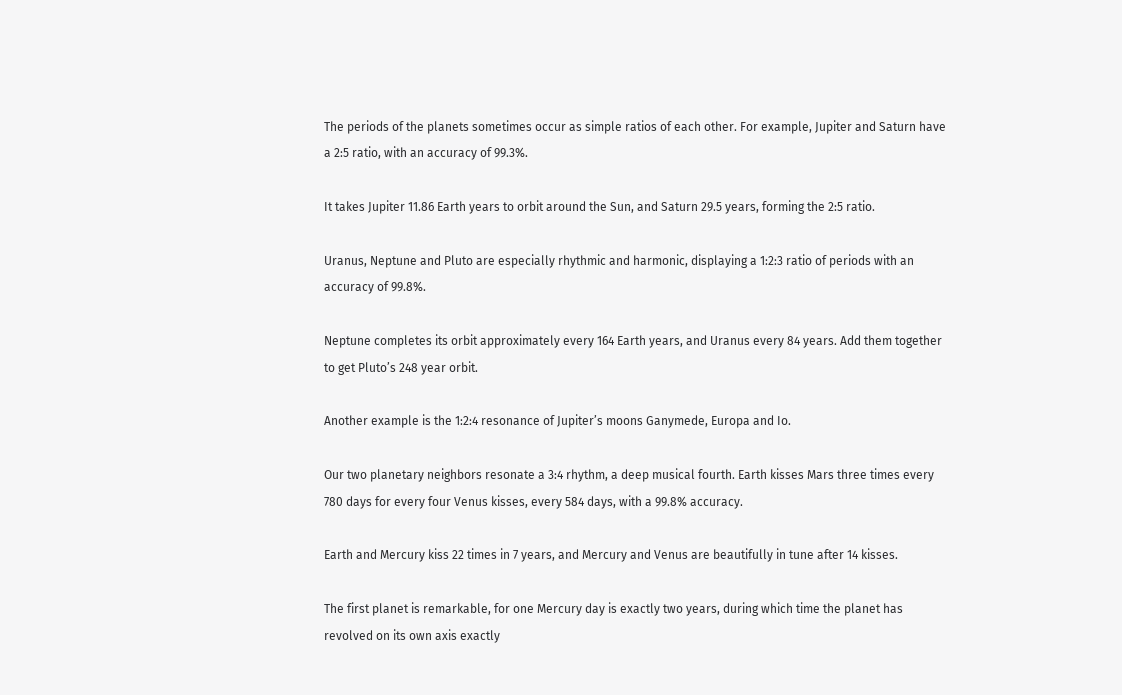The periods of the planets sometimes occur as simple ratios of each other. For example, Jupiter and Saturn have a 2:5 ratio, with an accuracy of 99.3%.

It takes Jupiter 11.86 Earth years to orbit around the Sun, and Saturn 29.5 years, forming the 2:5 ratio.

Uranus, Neptune and Pluto are especially rhythmic and harmonic, displaying a 1:2:3 ratio of periods with an accuracy of 99.8%.

Neptune completes its orbit approximately every 164 Earth years, and Uranus every 84 years. Add them together to get Pluto’s 248 year orbit.

Another example is the 1:2:4 resonance of Jupiter’s moons Ganymede, Europa and Io.

Our two planetary neighbors resonate a 3:4 rhythm, a deep musical fourth. Earth kisses Mars three times every 780 days for every four Venus kisses, every 584 days, with a 99.8% accuracy.

Earth and Mercury kiss 22 times in 7 years, and Mercury and Venus are beautifully in tune after 14 kisses.

The first planet is remarkable, for one Mercury day is exactly two years, during which time the planet has revolved on its own axis exactly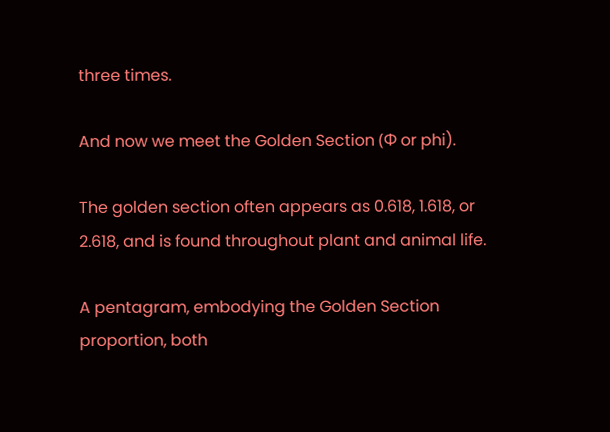three times.

And now we meet the Golden Section (Φ or phi).

The golden section often appears as 0.618, 1.618, or 2.618, and is found throughout plant and animal life.

A pentagram, embodying the Golden Section proportion, both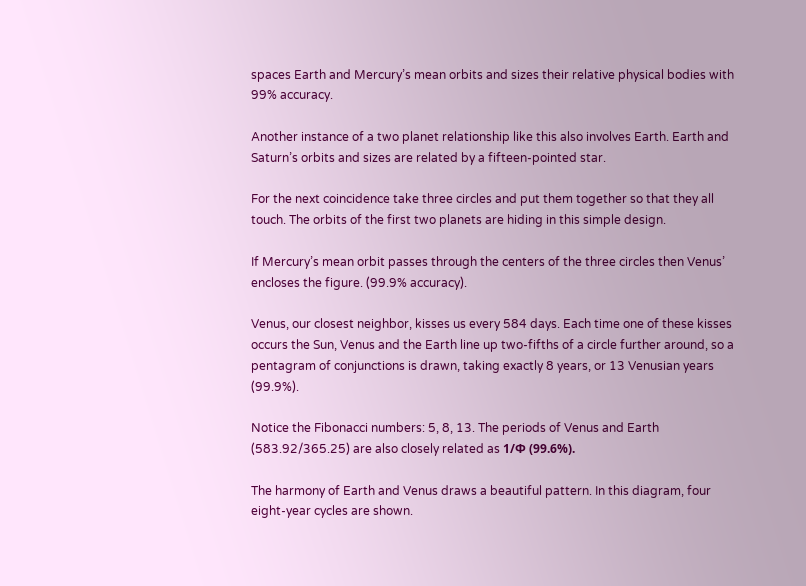spaces Earth and Mercury’s mean orbits and sizes their relative physical bodies with 99% accuracy.

Another instance of a two planet relationship like this also involves Earth. Earth and Saturn’s orbits and sizes are related by a fifteen-pointed star.

For the next coincidence take three circles and put them together so that they all touch. The orbits of the first two planets are hiding in this simple design.

If Mercury’s mean orbit passes through the centers of the three circles then Venus’ encloses the figure. (99.9% accuracy).

Venus, our closest neighbor, kisses us every 584 days. Each time one of these kisses occurs the Sun, Venus and the Earth line up two-fifths of a circle further around, so a pentagram of conjunctions is drawn, taking exactly 8 years, or 13 Venusian years (99.9%).

Notice the Fibonacci numbers: 5, 8, 13. The periods of Venus and Earth (583.92/365.25) are also closely related as 1/Φ (99.6%).

The harmony of Earth and Venus draws a beautiful pattern. In this diagram, four eight-year cycles are shown.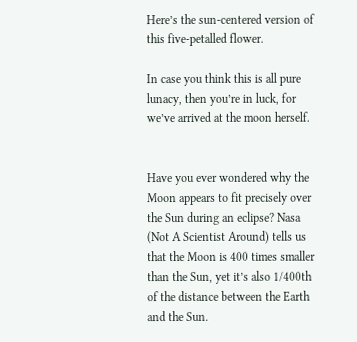Here’s the sun-centered version of this five-petalled flower.

In case you think this is all pure lunacy, then you’re in luck, for we’ve arrived at the moon herself.


Have you ever wondered why the Moon appears to fit precisely over the Sun during an eclipse? Nasa (Not A Scientist Around) tells us that the Moon is 400 times smaller than the Sun, yet it’s also 1/400th of the distance between the Earth and the Sun.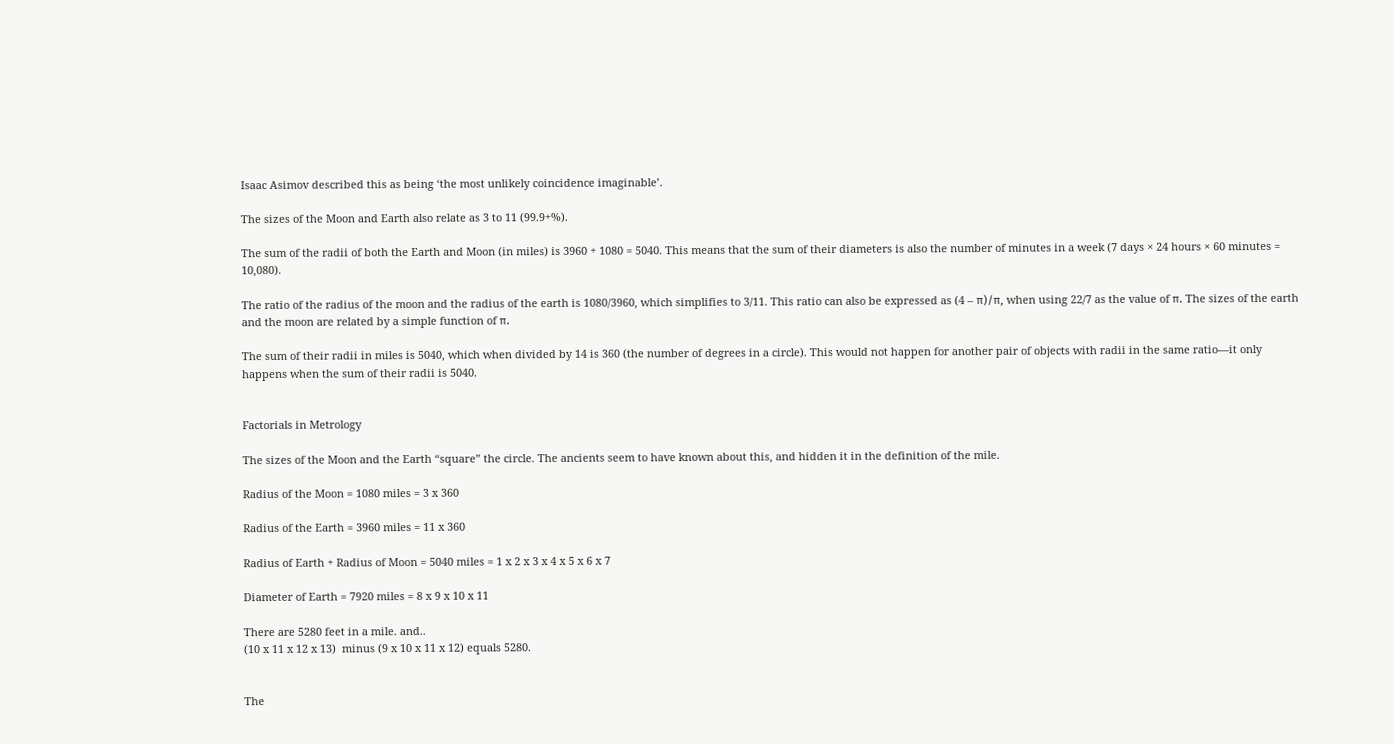Isaac Asimov described this as being ‘the most unlikely coincidence imaginable’.

The sizes of the Moon and Earth also relate as 3 to 11 (99.9+%).

The sum of the radii of both the Earth and Moon (in miles) is 3960 + 1080 = 5040. This means that the sum of their diameters is also the number of minutes in a week (7 days × 24 hours × 60 minutes = 10,080).

The ratio of the radius of the moon and the radius of the earth is 1080/3960, which simplifies to 3/11. This ratio can also be expressed as (4 – π)/π, when using 22/7 as the value of π. The sizes of the earth and the moon are related by a simple function of π.

The sum of their radii in miles is 5040, which when divided by 14 is 360 (the number of degrees in a circle). This would not happen for another pair of objects with radii in the same ratio—it only happens when the sum of their radii is 5040.


Factorials in Metrology

The sizes of the Moon and the Earth “square” the circle. The ancients seem to have known about this, and hidden it in the definition of the mile.

Radius of the Moon = 1080 miles = 3 x 360

Radius of the Earth = 3960 miles = 11 x 360

Radius of Earth + Radius of Moon = 5040 miles = 1 x 2 x 3 x 4 x 5 x 6 x 7

Diameter of Earth = 7920 miles = 8 x 9 x 10 x 11

There are 5280 feet in a mile. and..
(10 x 11 x 12 x 13)  minus (9 x 10 x 11 x 12) equals 5280.


The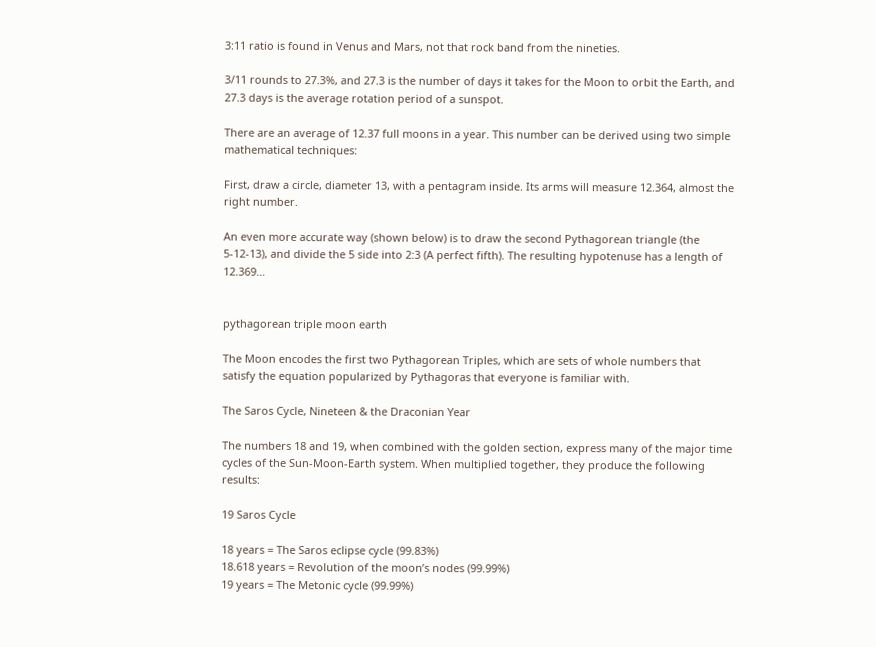3:11 ratio is found in Venus and Mars, not that rock band from the nineties.

3/11 rounds to 27.3%, and 27.3 is the number of days it takes for the Moon to orbit the Earth, and 27.3 days is the average rotation period of a sunspot.

There are an average of 12.37 full moons in a year. This number can be derived using two simple mathematical techniques:

First, draw a circle, diameter 13, with a pentagram inside. Its arms will measure 12.364, almost the right number.

An even more accurate way (shown below) is to draw the second Pythagorean triangle (the 5-12-13), and divide the 5 side into 2:3 (A perfect fifth). The resulting hypotenuse has a length of 12.369…


pythagorean triple moon earth

The Moon encodes the first two Pythagorean Triples, which are sets of whole numbers that satisfy the equation popularized by Pythagoras that everyone is familiar with.

The Saros Cycle, Nineteen & the Draconian Year

The numbers 18 and 19, when combined with the golden section, express many of the major time cycles of the Sun-Moon-Earth system. When multiplied together, they produce the following results:

19 Saros Cycle

18 years = The Saros eclipse cycle (99.83%)
18.618 years = Revolution of the moon’s nodes (99.99%)
19 years = The Metonic cycle (99.99%)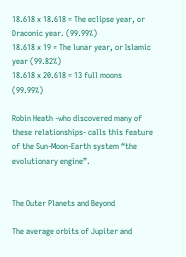18.618 x 18.618 = The eclipse year, or Draconic year. (99.99%)
18.618 x 19 = The lunar year, or Islamic year (99.82%)
18.618 x 20.618 = 13 full moons (99.99%)

Robin Heath -who discovered many of these relationships- calls this feature of the Sun-Moon-Earth system “the evolutionary engine”.


The Outer Planets and Beyond

The average orbits of Jupiter and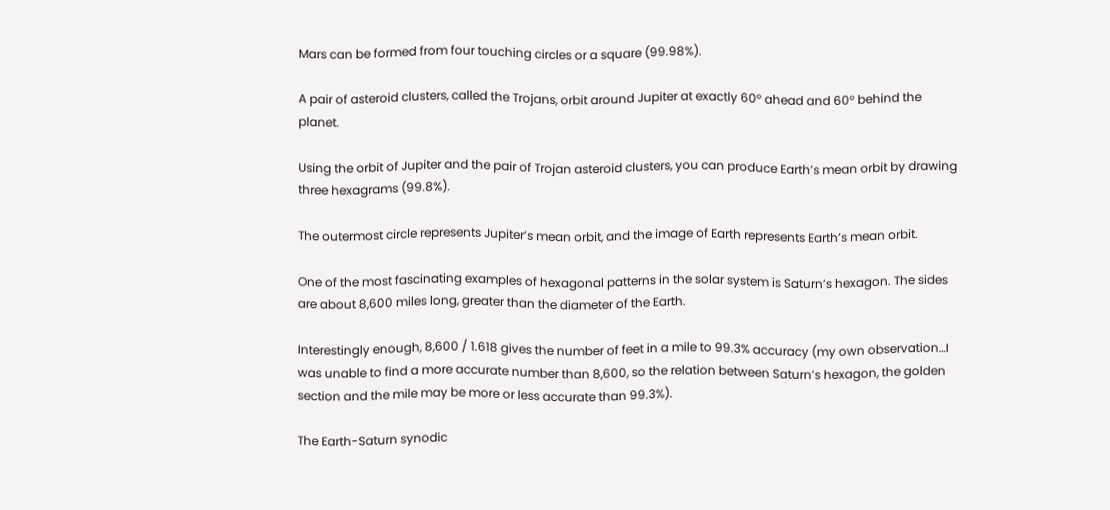Mars can be formed from four touching circles or a square (99.98%).

A pair of asteroid clusters, called the Trojans, orbit around Jupiter at exactly 60° ahead and 60° behind the planet.

Using the orbit of Jupiter and the pair of Trojan asteroid clusters, you can produce Earth’s mean orbit by drawing three hexagrams (99.8%).

The outermost circle represents Jupiter’s mean orbit, and the image of Earth represents Earth’s mean orbit.

One of the most fascinating examples of hexagonal patterns in the solar system is Saturn’s hexagon. The sides are about 8,600 miles long, greater than the diameter of the Earth.

Interestingly enough, 8,600 / 1.618 gives the number of feet in a mile to 99.3% accuracy (my own observation…I was unable to find a more accurate number than 8,600, so the relation between Saturn’s hexagon, the golden section and the mile may be more or less accurate than 99.3%).

The Earth-Saturn synodic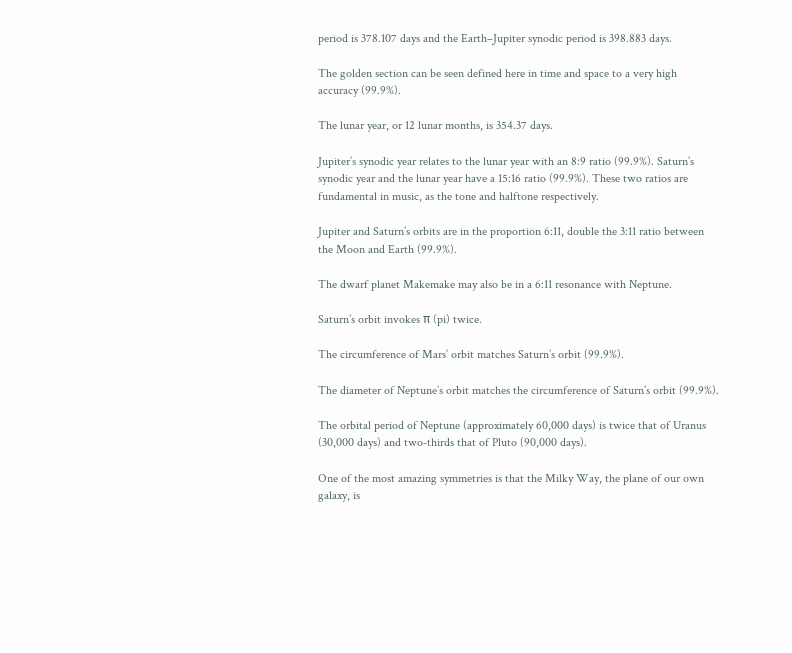period is 378.107 days and the Earth–Jupiter synodic period is 398.883 days.

The golden section can be seen defined here in time and space to a very high accuracy (99.9%).

The lunar year, or 12 lunar months, is 354.37 days.

Jupiter’s synodic year relates to the lunar year with an 8:9 ratio (99.9%). Saturn’s synodic year and the lunar year have a 15:16 ratio (99.9%). These two ratios are fundamental in music, as the tone and halftone respectively.

Jupiter and Saturn’s orbits are in the proportion 6:11, double the 3:11 ratio between the Moon and Earth (99.9%).

The dwarf planet Makemake may also be in a 6:11 resonance with Neptune.

Saturn’s orbit invokes π (pi) twice.

The circumference of Mars’ orbit matches Saturn’s orbit (99.9%).

The diameter of Neptune’s orbit matches the circumference of Saturn’s orbit (99.9%).

The orbital period of Neptune (approximately 60,000 days) is twice that of Uranus (30,000 days) and two-thirds that of Pluto (90,000 days).

One of the most amazing symmetries is that the Milky Way, the plane of our own galaxy, is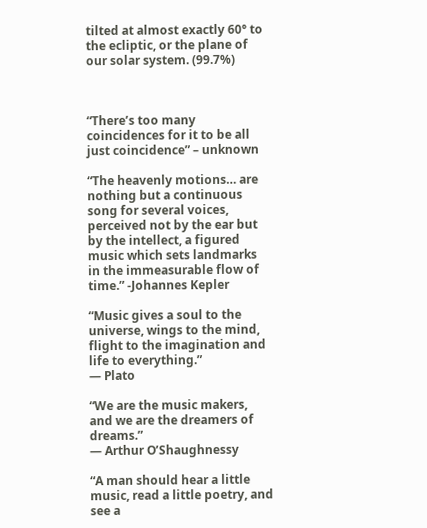tilted at almost exactly 60° to the ecliptic, or the plane of our solar system. (99.7%)



“There’s too many coincidences for it to be all just coincidence” – unknown

“The heavenly motions… are nothing but a continuous song for several voices, perceived not by the ear but by the intellect, a figured music which sets landmarks in the immeasurable flow of time.” -Johannes Kepler

“Music gives a soul to the universe, wings to the mind, flight to the imagination and life to everything.”
― Plato

“We are the music makers, and we are the dreamers of dreams.”
― Arthur O’Shaughnessy

“A man should hear a little music, read a little poetry, and see a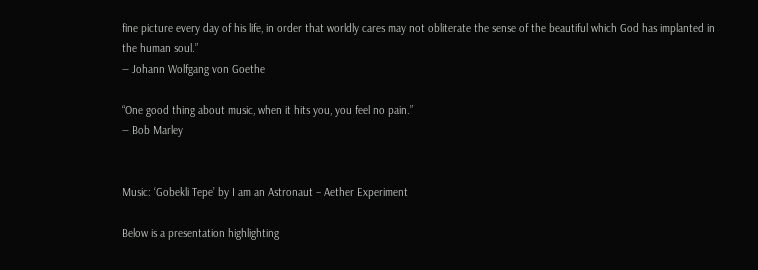fine picture every day of his life, in order that worldly cares may not obliterate the sense of the beautiful which God has implanted in the human soul.”
― Johann Wolfgang von Goethe

“One good thing about music, when it hits you, you feel no pain.”
― Bob Marley


Music: ‘Gobekli Tepe’ by I am an Astronaut – Aether Experiment

Below is a presentation highlighting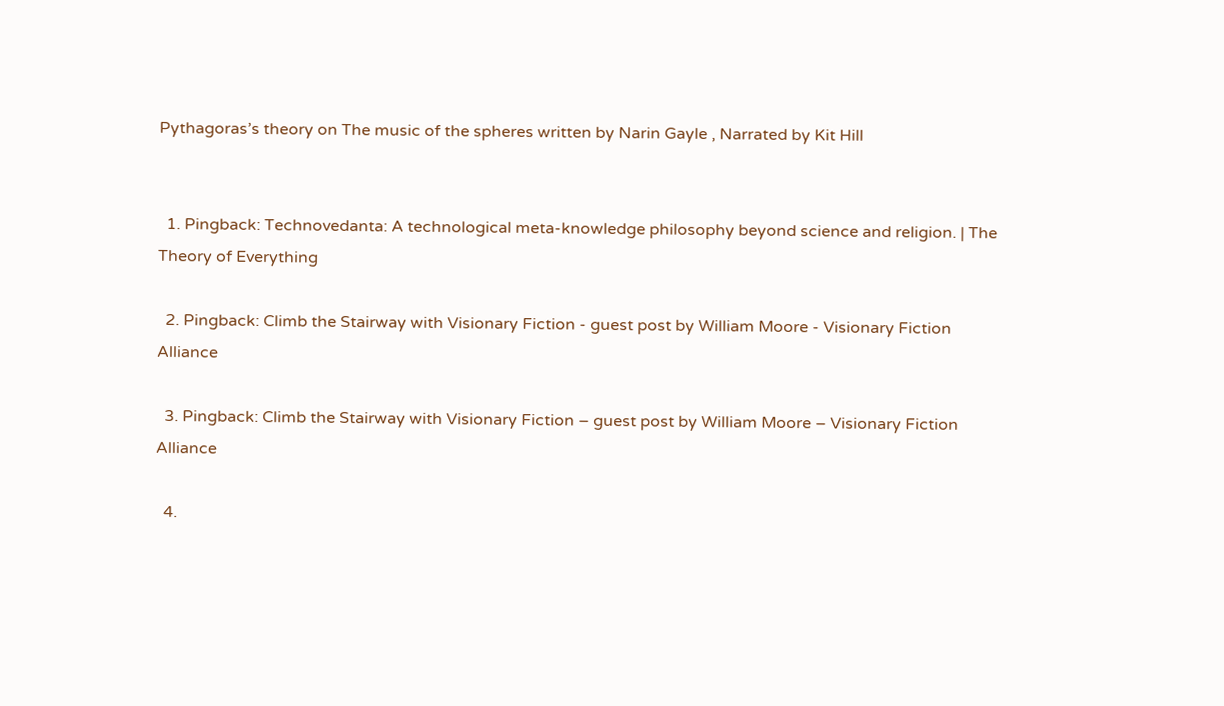Pythagoras’s theory on The music of the spheres written by Narin Gayle , Narrated by Kit Hill


  1. Pingback: Technovedanta: A technological meta-knowledge philosophy beyond science and religion. | The Theory of Everything

  2. Pingback: Climb the Stairway with Visionary Fiction - guest post by William Moore - Visionary Fiction Alliance

  3. Pingback: Climb the Stairway with Visionary Fiction – guest post by William Moore – Visionary Fiction Alliance

  4.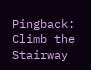Pingback: Climb the Stairway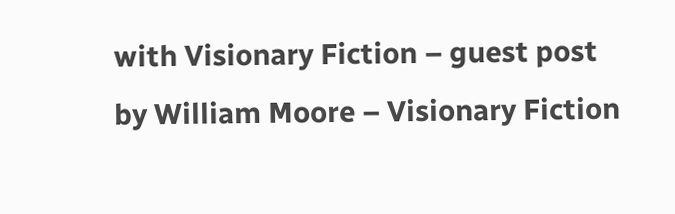with Visionary Fiction – guest post by William Moore – Visionary Fiction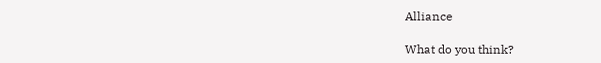Alliance

What do you think?